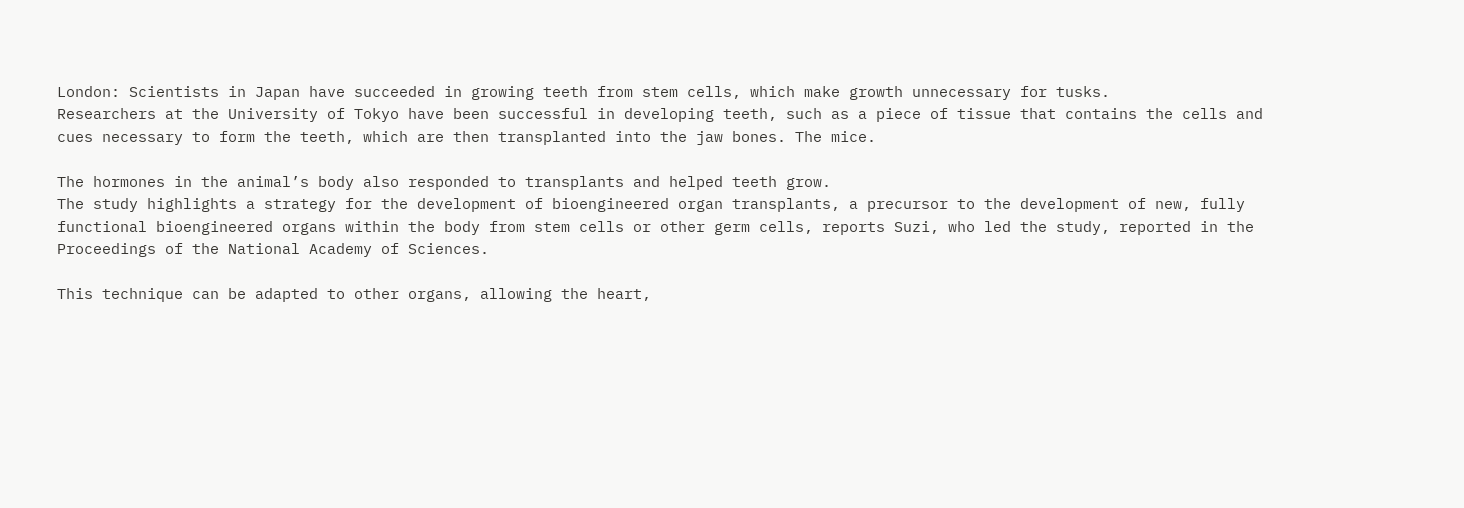London: Scientists in Japan have succeeded in growing teeth from stem cells, which make growth unnecessary for tusks.
Researchers at the University of Tokyo have been successful in developing teeth, such as a piece of tissue that contains the cells and cues necessary to form the teeth, which are then transplanted into the jaw bones. The mice.

The hormones in the animal’s body also responded to transplants and helped teeth grow.
The study highlights a strategy for the development of bioengineered organ transplants, a precursor to the development of new, fully functional bioengineered organs within the body from stem cells or other germ cells, reports Suzi, who led the study, reported in the Proceedings of the National Academy of Sciences.

This technique can be adapted to other organs, allowing the heart,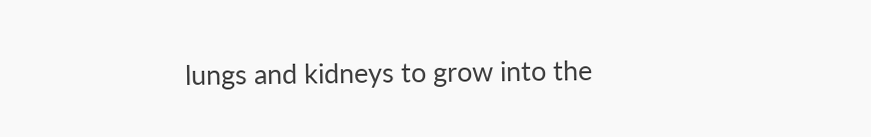lungs and kidneys to grow into the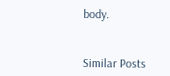body.


Similar Posts